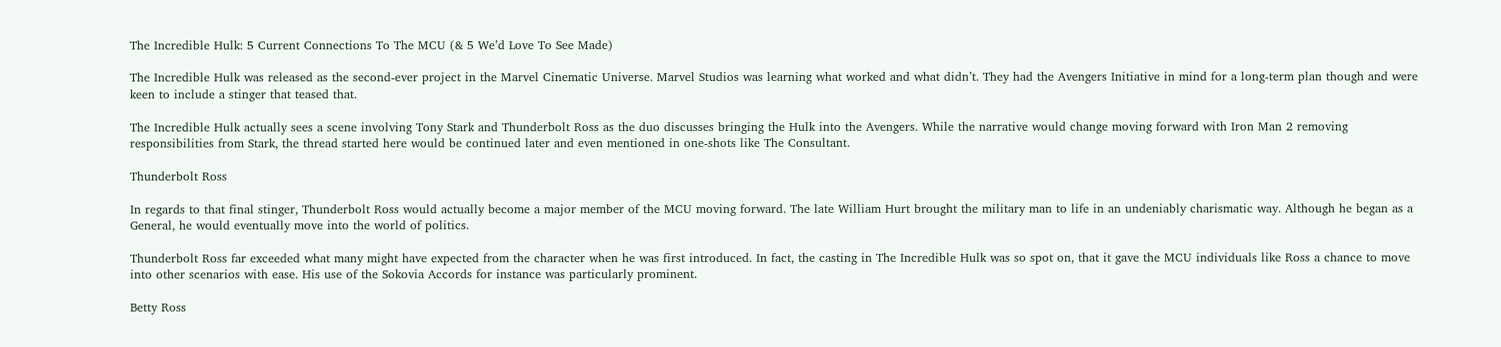The Incredible Hulk: 5 Current Connections To The MCU (& 5 We’d Love To See Made)

The Incredible Hulk was released as the second-ever project in the Marvel Cinematic Universe. Marvel Studios was learning what worked and what didn’t. They had the Avengers Initiative in mind for a long-term plan though and were keen to include a stinger that teased that.

The Incredible Hulk actually sees a scene involving Tony Stark and Thunderbolt Ross as the duo discusses bringing the Hulk into the Avengers. While the narrative would change moving forward with Iron Man 2 removing responsibilities from Stark, the thread started here would be continued later and even mentioned in one-shots like The Consultant.

Thunderbolt Ross

In regards to that final stinger, Thunderbolt Ross would actually become a major member of the MCU moving forward. The late William Hurt brought the military man to life in an undeniably charismatic way. Although he began as a General, he would eventually move into the world of politics.

Thunderbolt Ross far exceeded what many might have expected from the character when he was first introduced. In fact, the casting in The Incredible Hulk was so spot on, that it gave the MCU individuals like Ross a chance to move into other scenarios with ease. His use of the Sokovia Accords for instance was particularly prominent.

Betty Ross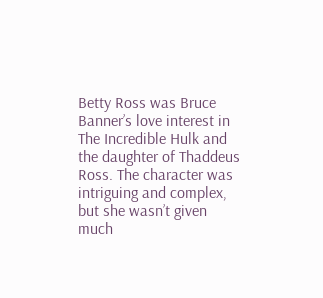Betty Ross was Bruce Banner’s love interest in The Incredible Hulk and the daughter of Thaddeus Ross. The character was intriguing and complex, but she wasn’t given much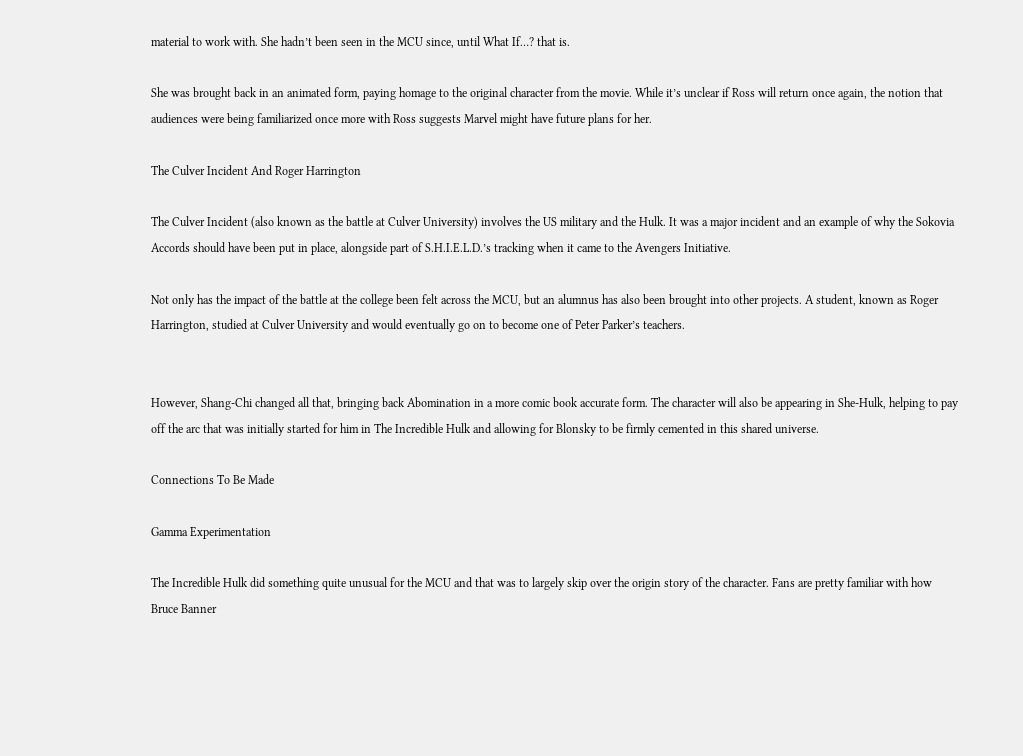material to work with. She hadn’t been seen in the MCU since, until What If…? that is.

She was brought back in an animated form, paying homage to the original character from the movie. While it’s unclear if Ross will return once again, the notion that audiences were being familiarized once more with Ross suggests Marvel might have future plans for her.

The Culver Incident And Roger Harrington

The Culver Incident (also known as the battle at Culver University) involves the US military and the Hulk. It was a major incident and an example of why the Sokovia Accords should have been put in place, alongside part of S.H.I.E.L.D.’s tracking when it came to the Avengers Initiative.

Not only has the impact of the battle at the college been felt across the MCU, but an alumnus has also been brought into other projects. A student, known as Roger Harrington, studied at Culver University and would eventually go on to become one of Peter Parker’s teachers.


However, Shang-Chi changed all that, bringing back Abomination in a more comic book accurate form. The character will also be appearing in She-Hulk, helping to pay off the arc that was initially started for him in The Incredible Hulk and allowing for Blonsky to be firmly cemented in this shared universe.

Connections To Be Made

Gamma Experimentation

The Incredible Hulk did something quite unusual for the MCU and that was to largely skip over the origin story of the character. Fans are pretty familiar with how Bruce Banner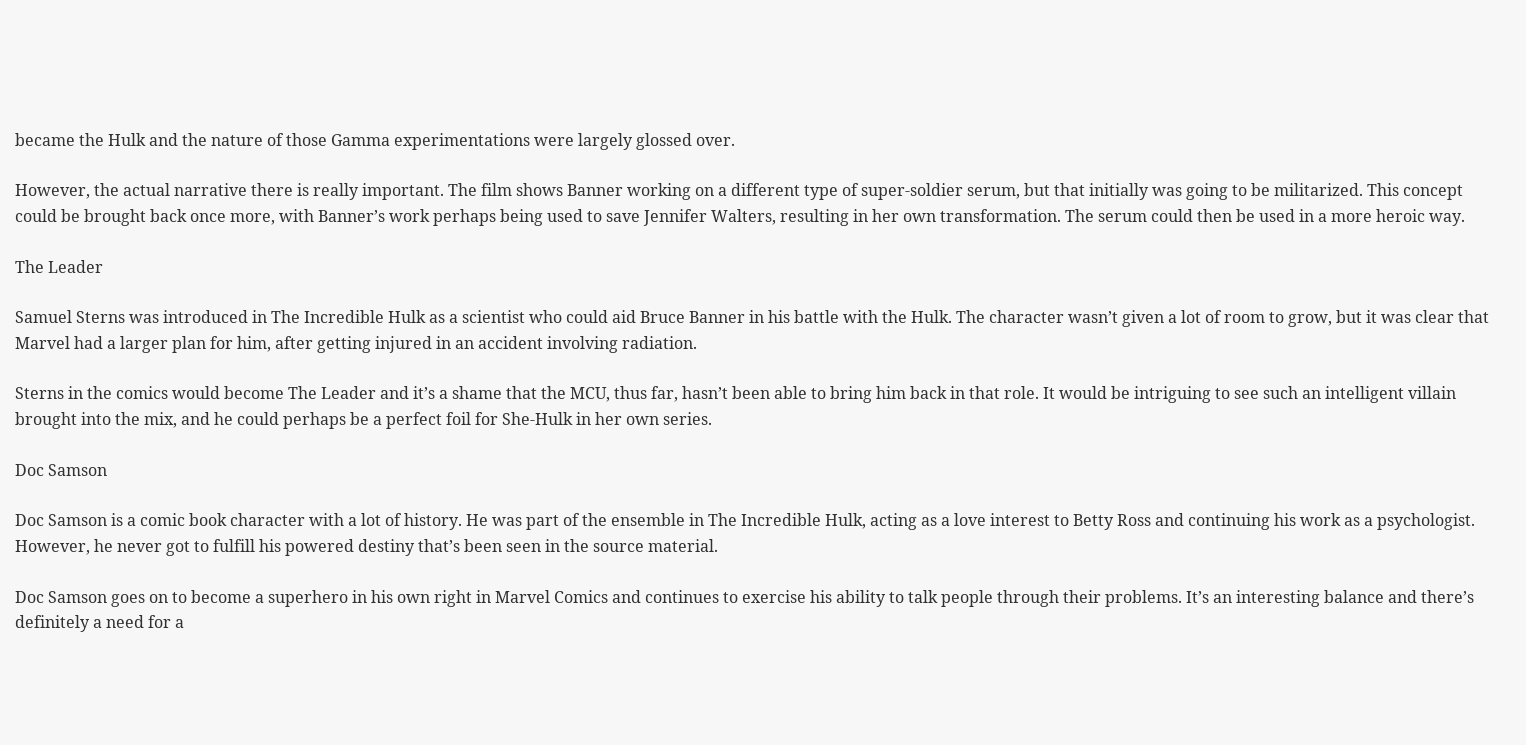became the Hulk and the nature of those Gamma experimentations were largely glossed over.

However, the actual narrative there is really important. The film shows Banner working on a different type of super-soldier serum, but that initially was going to be militarized. This concept could be brought back once more, with Banner’s work perhaps being used to save Jennifer Walters, resulting in her own transformation. The serum could then be used in a more heroic way.

The Leader

Samuel Sterns was introduced in The Incredible Hulk as a scientist who could aid Bruce Banner in his battle with the Hulk. The character wasn’t given a lot of room to grow, but it was clear that Marvel had a larger plan for him, after getting injured in an accident involving radiation.

Sterns in the comics would become The Leader and it’s a shame that the MCU, thus far, hasn’t been able to bring him back in that role. It would be intriguing to see such an intelligent villain brought into the mix, and he could perhaps be a perfect foil for She-Hulk in her own series.

Doc Samson

Doc Samson is a comic book character with a lot of history. He was part of the ensemble in The Incredible Hulk, acting as a love interest to Betty Ross and continuing his work as a psychologist. However, he never got to fulfill his powered destiny that’s been seen in the source material.

Doc Samson goes on to become a superhero in his own right in Marvel Comics and continues to exercise his ability to talk people through their problems. It’s an interesting balance and there’s definitely a need for a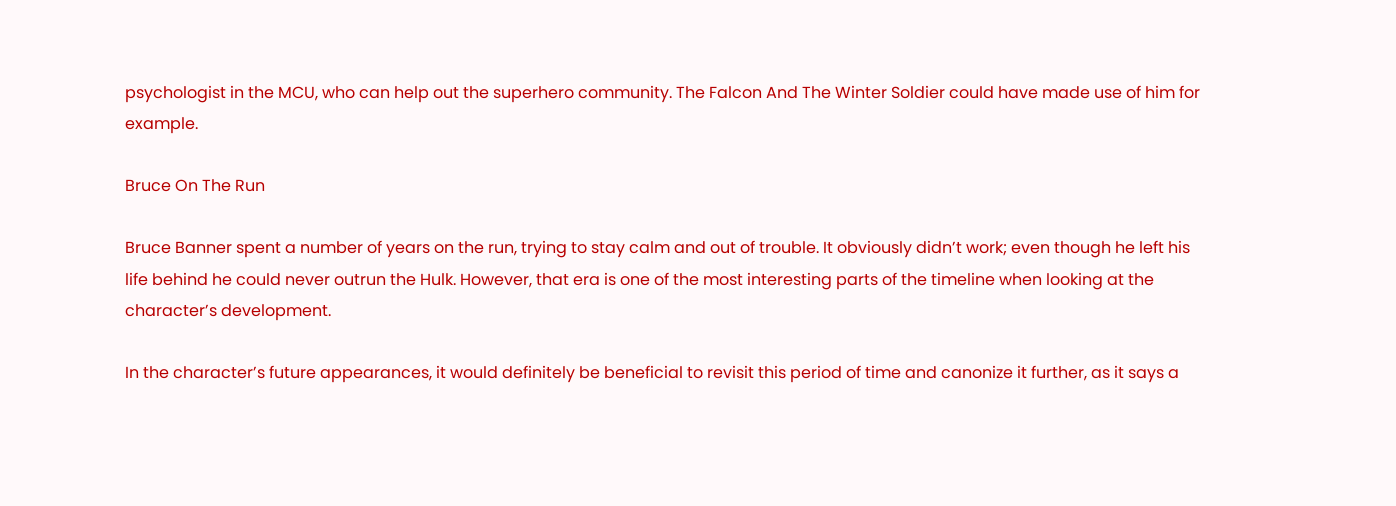psychologist in the MCU, who can help out the superhero community. The Falcon And The Winter Soldier could have made use of him for example.

Bruce On The Run

Bruce Banner spent a number of years on the run, trying to stay calm and out of trouble. It obviously didn’t work; even though he left his life behind he could never outrun the Hulk. However, that era is one of the most interesting parts of the timeline when looking at the character’s development.

In the character’s future appearances, it would definitely be beneficial to revisit this period of time and canonize it further, as it says a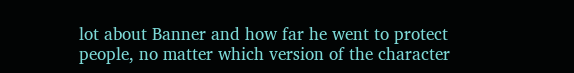lot about Banner and how far he went to protect people, no matter which version of the character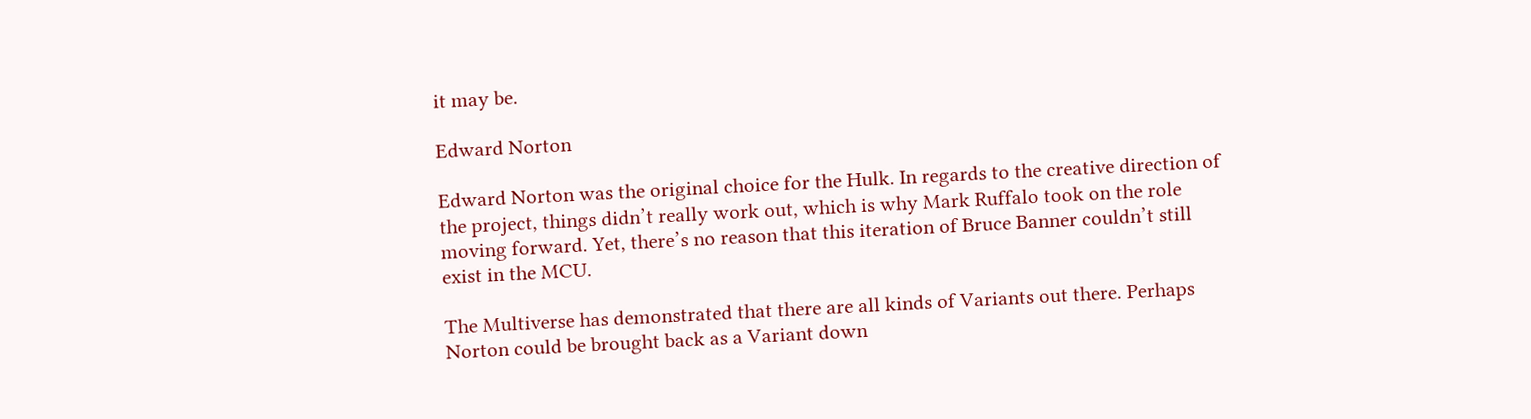it may be.

Edward Norton

Edward Norton was the original choice for the Hulk. In regards to the creative direction of the project, things didn’t really work out, which is why Mark Ruffalo took on the role moving forward. Yet, there’s no reason that this iteration of Bruce Banner couldn’t still exist in the MCU.

The Multiverse has demonstrated that there are all kinds of Variants out there. Perhaps Norton could be brought back as a Variant down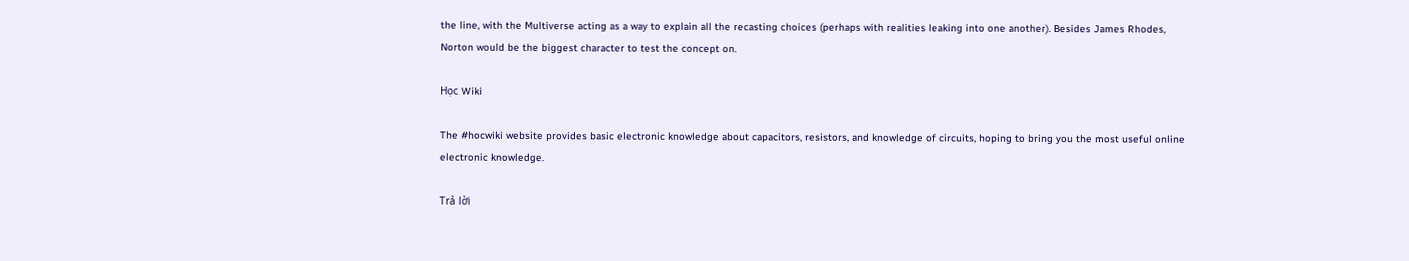the line, with the Multiverse acting as a way to explain all the recasting choices (perhaps with realities leaking into one another). Besides James Rhodes, Norton would be the biggest character to test the concept on.

Học Wiki

The #hocwiki website provides basic electronic knowledge about capacitors, resistors, and knowledge of circuits, hoping to bring you the most useful online electronic knowledge.

Trả lời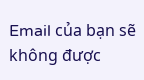Email của bạn sẽ không được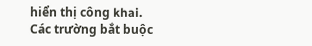hiển thị công khai. Các trường bắt buộc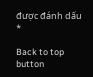được đánh dấu *

Back to top button